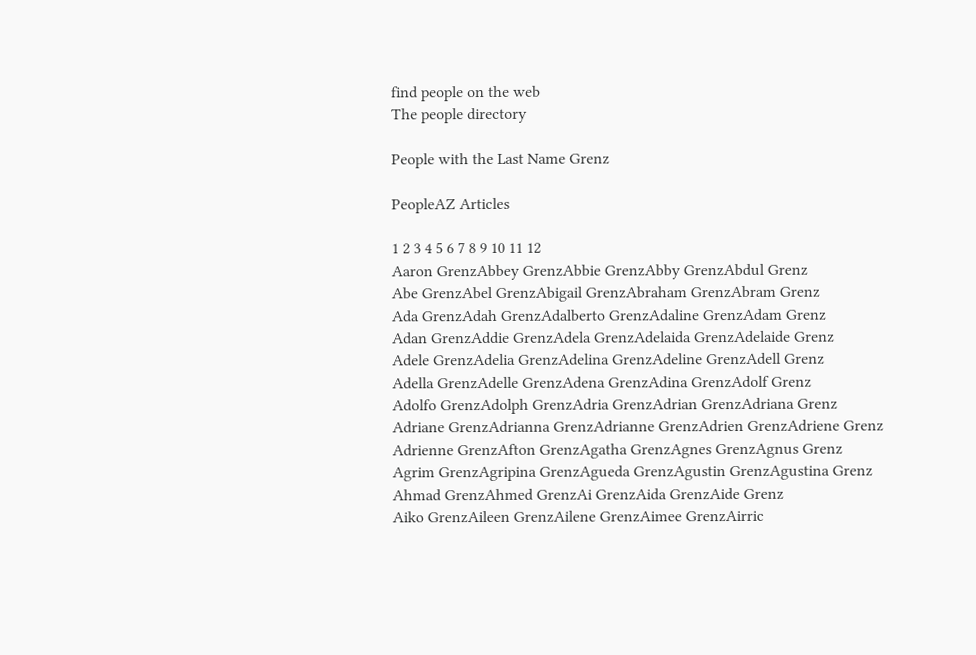find people on the web
The people directory

People with the Last Name Grenz

PeopleAZ Articles

1 2 3 4 5 6 7 8 9 10 11 12
Aaron GrenzAbbey GrenzAbbie GrenzAbby GrenzAbdul Grenz
Abe GrenzAbel GrenzAbigail GrenzAbraham GrenzAbram Grenz
Ada GrenzAdah GrenzAdalberto GrenzAdaline GrenzAdam Grenz
Adan GrenzAddie GrenzAdela GrenzAdelaida GrenzAdelaide Grenz
Adele GrenzAdelia GrenzAdelina GrenzAdeline GrenzAdell Grenz
Adella GrenzAdelle GrenzAdena GrenzAdina GrenzAdolf Grenz
Adolfo GrenzAdolph GrenzAdria GrenzAdrian GrenzAdriana Grenz
Adriane GrenzAdrianna GrenzAdrianne GrenzAdrien GrenzAdriene Grenz
Adrienne GrenzAfton GrenzAgatha GrenzAgnes GrenzAgnus Grenz
Agrim GrenzAgripina GrenzAgueda GrenzAgustin GrenzAgustina Grenz
Ahmad GrenzAhmed GrenzAi GrenzAida GrenzAide Grenz
Aiko GrenzAileen GrenzAilene GrenzAimee GrenzAirric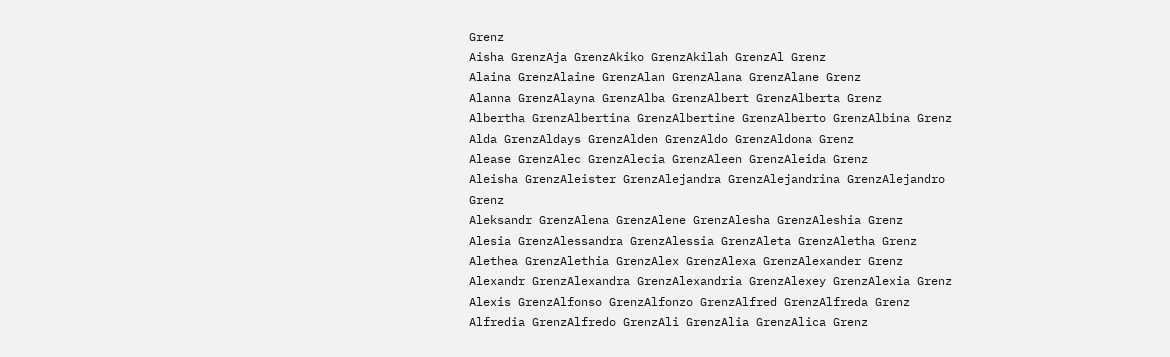Grenz
Aisha GrenzAja GrenzAkiko GrenzAkilah GrenzAl Grenz
Alaina GrenzAlaine GrenzAlan GrenzAlana GrenzAlane Grenz
Alanna GrenzAlayna GrenzAlba GrenzAlbert GrenzAlberta Grenz
Albertha GrenzAlbertina GrenzAlbertine GrenzAlberto GrenzAlbina Grenz
Alda GrenzAldays GrenzAlden GrenzAldo GrenzAldona Grenz
Alease GrenzAlec GrenzAlecia GrenzAleen GrenzAleida Grenz
Aleisha GrenzAleister GrenzAlejandra GrenzAlejandrina GrenzAlejandro Grenz
Aleksandr GrenzAlena GrenzAlene GrenzAlesha GrenzAleshia Grenz
Alesia GrenzAlessandra GrenzAlessia GrenzAleta GrenzAletha Grenz
Alethea GrenzAlethia GrenzAlex GrenzAlexa GrenzAlexander Grenz
Alexandr GrenzAlexandra GrenzAlexandria GrenzAlexey GrenzAlexia Grenz
Alexis GrenzAlfonso GrenzAlfonzo GrenzAlfred GrenzAlfreda Grenz
Alfredia GrenzAlfredo GrenzAli GrenzAlia GrenzAlica Grenz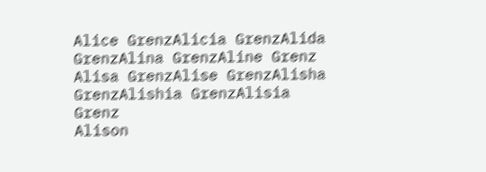Alice GrenzAlicia GrenzAlida GrenzAlina GrenzAline Grenz
Alisa GrenzAlise GrenzAlisha GrenzAlishia GrenzAlisia Grenz
Alison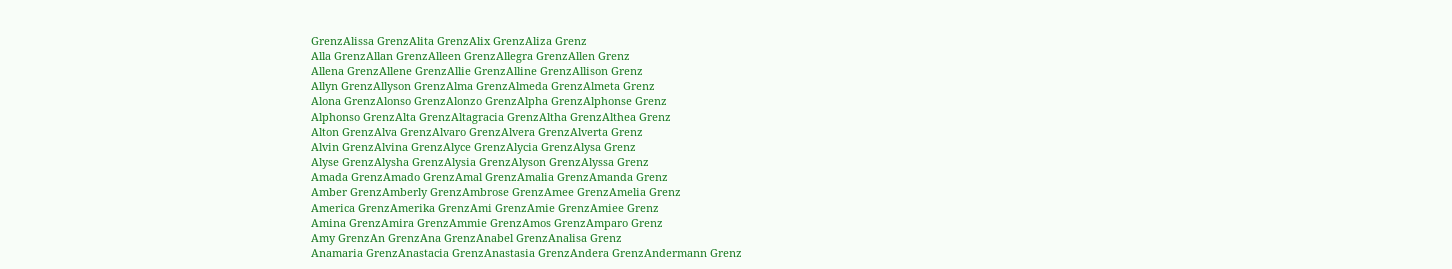GrenzAlissa GrenzAlita GrenzAlix GrenzAliza Grenz
Alla GrenzAllan GrenzAlleen GrenzAllegra GrenzAllen Grenz
Allena GrenzAllene GrenzAllie GrenzAlline GrenzAllison Grenz
Allyn GrenzAllyson GrenzAlma GrenzAlmeda GrenzAlmeta Grenz
Alona GrenzAlonso GrenzAlonzo GrenzAlpha GrenzAlphonse Grenz
Alphonso GrenzAlta GrenzAltagracia GrenzAltha GrenzAlthea Grenz
Alton GrenzAlva GrenzAlvaro GrenzAlvera GrenzAlverta Grenz
Alvin GrenzAlvina GrenzAlyce GrenzAlycia GrenzAlysa Grenz
Alyse GrenzAlysha GrenzAlysia GrenzAlyson GrenzAlyssa Grenz
Amada GrenzAmado GrenzAmal GrenzAmalia GrenzAmanda Grenz
Amber GrenzAmberly GrenzAmbrose GrenzAmee GrenzAmelia Grenz
America GrenzAmerika GrenzAmi GrenzAmie GrenzAmiee Grenz
Amina GrenzAmira GrenzAmmie GrenzAmos GrenzAmparo Grenz
Amy GrenzAn GrenzAna GrenzAnabel GrenzAnalisa Grenz
Anamaria GrenzAnastacia GrenzAnastasia GrenzAndera GrenzAndermann Grenz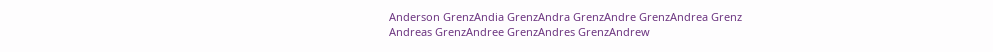Anderson GrenzAndia GrenzAndra GrenzAndre GrenzAndrea Grenz
Andreas GrenzAndree GrenzAndres GrenzAndrew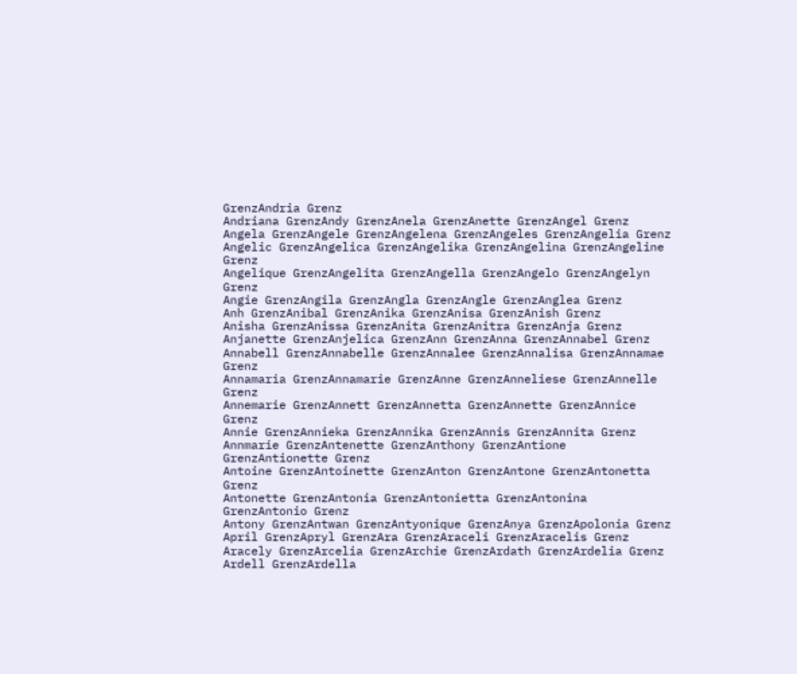GrenzAndria Grenz
Andriana GrenzAndy GrenzAnela GrenzAnette GrenzAngel Grenz
Angela GrenzAngele GrenzAngelena GrenzAngeles GrenzAngelia Grenz
Angelic GrenzAngelica GrenzAngelika GrenzAngelina GrenzAngeline Grenz
Angelique GrenzAngelita GrenzAngella GrenzAngelo GrenzAngelyn Grenz
Angie GrenzAngila GrenzAngla GrenzAngle GrenzAnglea Grenz
Anh GrenzAnibal GrenzAnika GrenzAnisa GrenzAnish Grenz
Anisha GrenzAnissa GrenzAnita GrenzAnitra GrenzAnja Grenz
Anjanette GrenzAnjelica GrenzAnn GrenzAnna GrenzAnnabel Grenz
Annabell GrenzAnnabelle GrenzAnnalee GrenzAnnalisa GrenzAnnamae Grenz
Annamaria GrenzAnnamarie GrenzAnne GrenzAnneliese GrenzAnnelle Grenz
Annemarie GrenzAnnett GrenzAnnetta GrenzAnnette GrenzAnnice Grenz
Annie GrenzAnnieka GrenzAnnika GrenzAnnis GrenzAnnita Grenz
Annmarie GrenzAntenette GrenzAnthony GrenzAntione GrenzAntionette Grenz
Antoine GrenzAntoinette GrenzAnton GrenzAntone GrenzAntonetta Grenz
Antonette GrenzAntonia GrenzAntonietta GrenzAntonina GrenzAntonio Grenz
Antony GrenzAntwan GrenzAntyonique GrenzAnya GrenzApolonia Grenz
April GrenzApryl GrenzAra GrenzAraceli GrenzAracelis Grenz
Aracely GrenzArcelia GrenzArchie GrenzArdath GrenzArdelia Grenz
Ardell GrenzArdella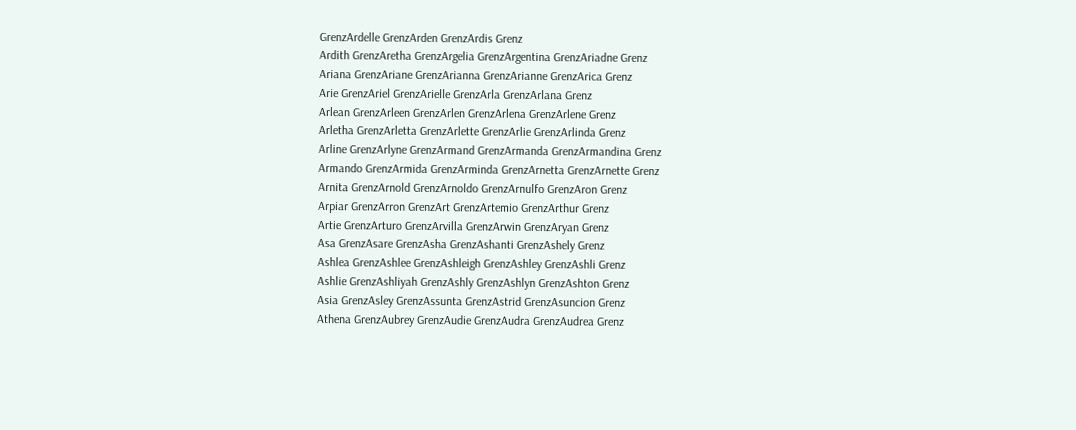GrenzArdelle GrenzArden GrenzArdis Grenz
Ardith GrenzAretha GrenzArgelia GrenzArgentina GrenzAriadne Grenz
Ariana GrenzAriane GrenzArianna GrenzArianne GrenzArica Grenz
Arie GrenzAriel GrenzArielle GrenzArla GrenzArlana Grenz
Arlean GrenzArleen GrenzArlen GrenzArlena GrenzArlene Grenz
Arletha GrenzArletta GrenzArlette GrenzArlie GrenzArlinda Grenz
Arline GrenzArlyne GrenzArmand GrenzArmanda GrenzArmandina Grenz
Armando GrenzArmida GrenzArminda GrenzArnetta GrenzArnette Grenz
Arnita GrenzArnold GrenzArnoldo GrenzArnulfo GrenzAron Grenz
Arpiar GrenzArron GrenzArt GrenzArtemio GrenzArthur Grenz
Artie GrenzArturo GrenzArvilla GrenzArwin GrenzAryan Grenz
Asa GrenzAsare GrenzAsha GrenzAshanti GrenzAshely Grenz
Ashlea GrenzAshlee GrenzAshleigh GrenzAshley GrenzAshli Grenz
Ashlie GrenzAshliyah GrenzAshly GrenzAshlyn GrenzAshton Grenz
Asia GrenzAsley GrenzAssunta GrenzAstrid GrenzAsuncion Grenz
Athena GrenzAubrey GrenzAudie GrenzAudra GrenzAudrea Grenz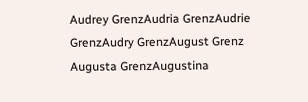Audrey GrenzAudria GrenzAudrie GrenzAudry GrenzAugust Grenz
Augusta GrenzAugustina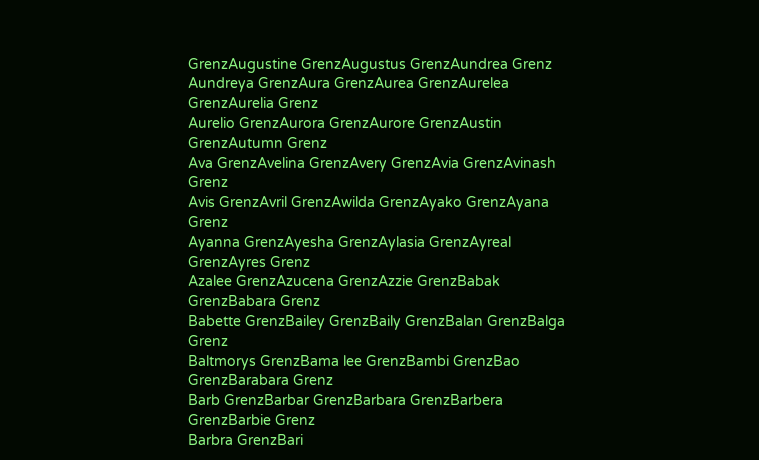GrenzAugustine GrenzAugustus GrenzAundrea Grenz
Aundreya GrenzAura GrenzAurea GrenzAurelea GrenzAurelia Grenz
Aurelio GrenzAurora GrenzAurore GrenzAustin GrenzAutumn Grenz
Ava GrenzAvelina GrenzAvery GrenzAvia GrenzAvinash Grenz
Avis GrenzAvril GrenzAwilda GrenzAyako GrenzAyana Grenz
Ayanna GrenzAyesha GrenzAylasia GrenzAyreal GrenzAyres Grenz
Azalee GrenzAzucena GrenzAzzie GrenzBabak GrenzBabara Grenz
Babette GrenzBailey GrenzBaily GrenzBalan GrenzBalga Grenz
Baltmorys GrenzBama lee GrenzBambi GrenzBao GrenzBarabara Grenz
Barb GrenzBarbar GrenzBarbara GrenzBarbera GrenzBarbie Grenz
Barbra GrenzBari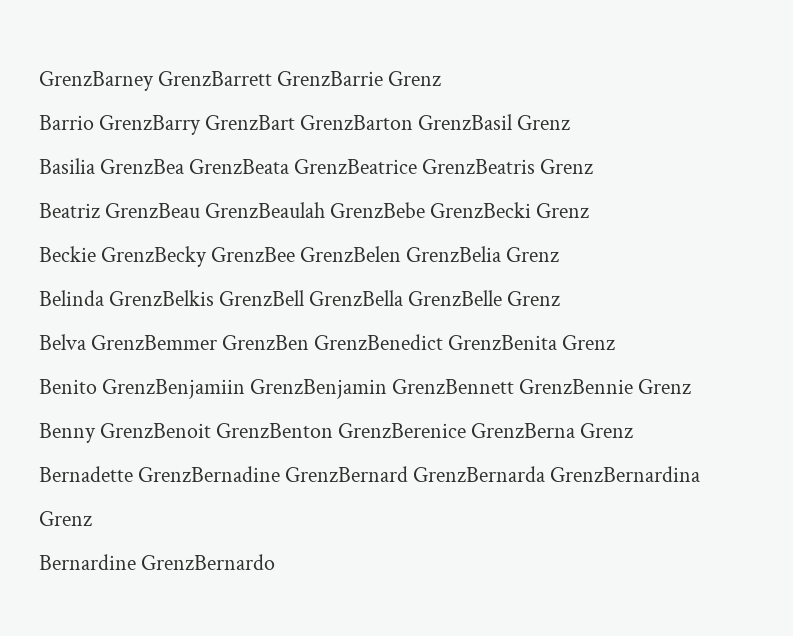GrenzBarney GrenzBarrett GrenzBarrie Grenz
Barrio GrenzBarry GrenzBart GrenzBarton GrenzBasil Grenz
Basilia GrenzBea GrenzBeata GrenzBeatrice GrenzBeatris Grenz
Beatriz GrenzBeau GrenzBeaulah GrenzBebe GrenzBecki Grenz
Beckie GrenzBecky GrenzBee GrenzBelen GrenzBelia Grenz
Belinda GrenzBelkis GrenzBell GrenzBella GrenzBelle Grenz
Belva GrenzBemmer GrenzBen GrenzBenedict GrenzBenita Grenz
Benito GrenzBenjamiin GrenzBenjamin GrenzBennett GrenzBennie Grenz
Benny GrenzBenoit GrenzBenton GrenzBerenice GrenzBerna Grenz
Bernadette GrenzBernadine GrenzBernard GrenzBernarda GrenzBernardina Grenz
Bernardine GrenzBernardo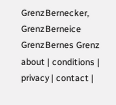GrenzBernecker, GrenzBerneice GrenzBernes Grenz
about | conditions | privacy | contact |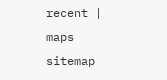recent | maps
sitemap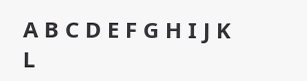A B C D E F G H I J K L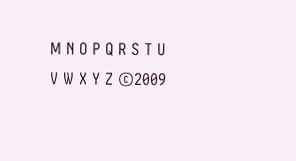M N O P Q R S T U V W X Y Z ©2009